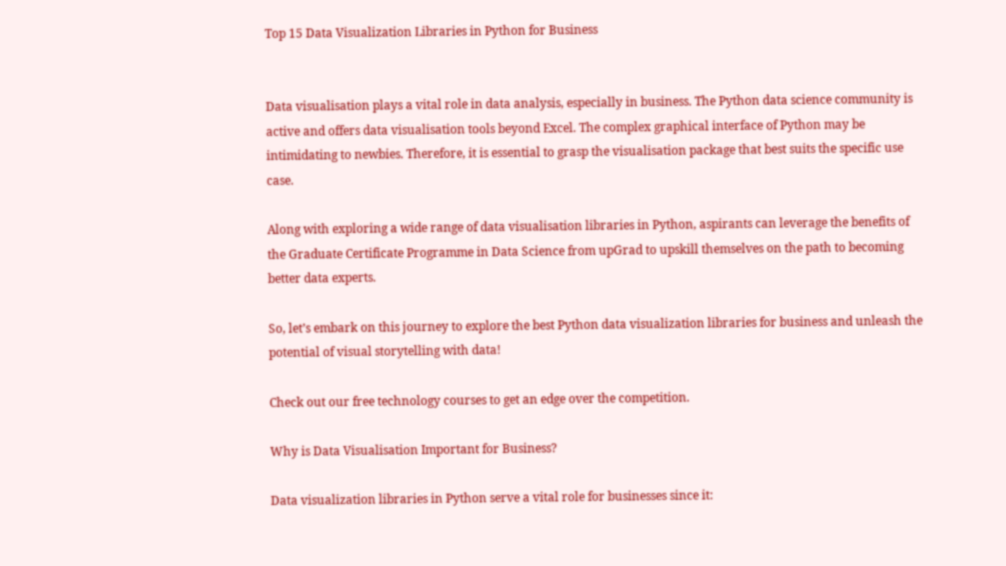Top 15 Data Visualization Libraries in Python for Business


Data visualisation plays a vital role in data analysis, especially in business. The Python data science community is active and offers data visualisation tools beyond Excel. The complex graphical interface of Python may be intimidating to newbies. Therefore, it is essential to grasp the visualisation package that best suits the specific use case.

Along with exploring a wide range of data visualisation libraries in Python, aspirants can leverage the benefits of the Graduate Certificate Programme in Data Science from upGrad to upskill themselves on the path to becoming better data experts.

So, let’s embark on this journey to explore the best Python data visualization libraries for business and unleash the potential of visual storytelling with data!

Check out our free technology courses to get an edge over the competition.

Why is Data Visualisation Important for Business?

Data visualization libraries in Python serve a vital role for businesses since it: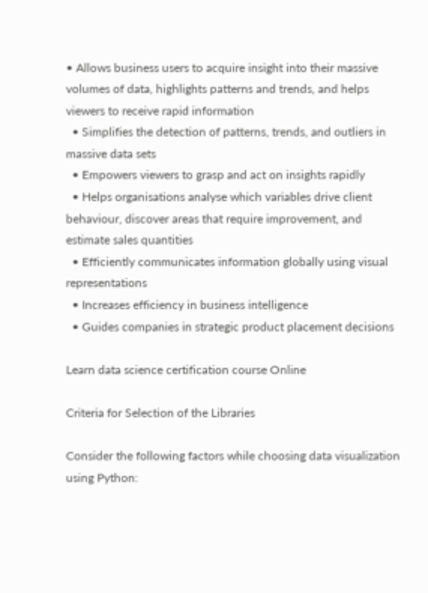• Allows business users to acquire insight into their massive volumes of data, highlights patterns and trends, and helps viewers to receive rapid information
  • Simplifies the detection of patterns, trends, and outliers in massive data sets
  • Empowers viewers to grasp and act on insights rapidly
  • Helps organisations analyse which variables drive client behaviour, discover areas that require improvement, and estimate sales quantities
  • Efficiently communicates information globally using visual representations
  • Increases efficiency in business intelligence
  • Guides companies in strategic product placement decisions

Learn data science certification course Online

Criteria for Selection of the Libraries

Consider the following factors while choosing data visualization using Python: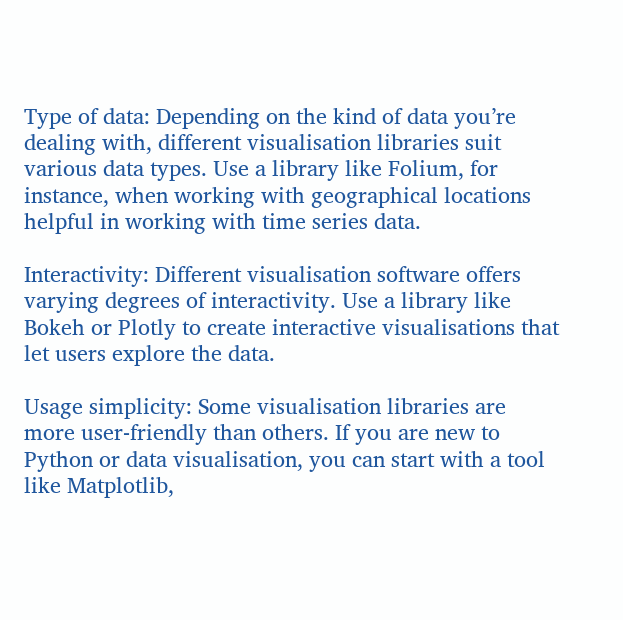Type of data: Depending on the kind of data you’re dealing with, different visualisation libraries suit various data types. Use a library like Folium, for instance, when working with geographical locations helpful in working with time series data.

Interactivity: Different visualisation software offers varying degrees of interactivity. Use a library like Bokeh or Plotly to create interactive visualisations that let users explore the data.

Usage simplicity: Some visualisation libraries are more user-friendly than others. If you are new to Python or data visualisation, you can start with a tool like Matplotlib,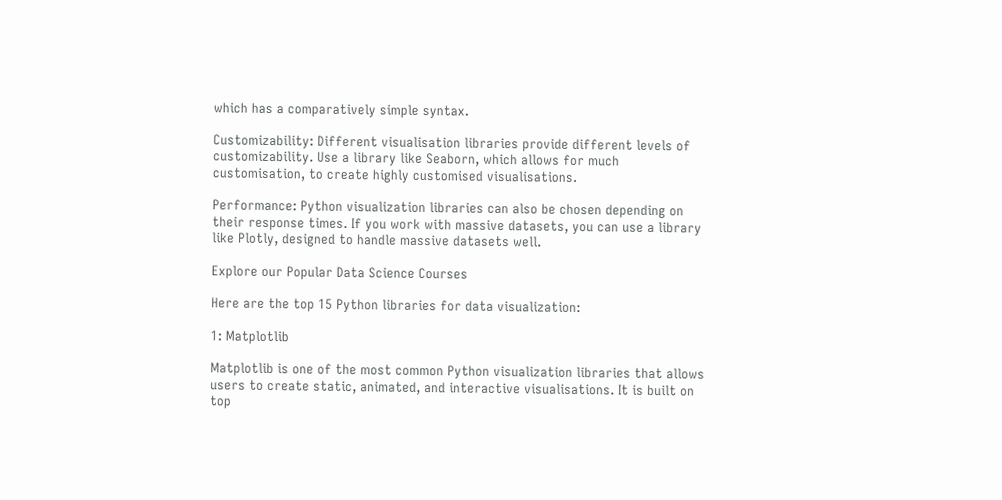which has a comparatively simple syntax.

Customizability: Different visualisation libraries provide different levels of customizability. Use a library like Seaborn, which allows for much customisation, to create highly customised visualisations.

Performance: Python visualization libraries can also be chosen depending on their response times. If you work with massive datasets, you can use a library like Plotly, designed to handle massive datasets well.

Explore our Popular Data Science Courses

Here are the top 15 Python libraries for data visualization:

1: Matplotlib

Matplotlib is one of the most common Python visualization libraries that allows users to create static, animated, and interactive visualisations. It is built on top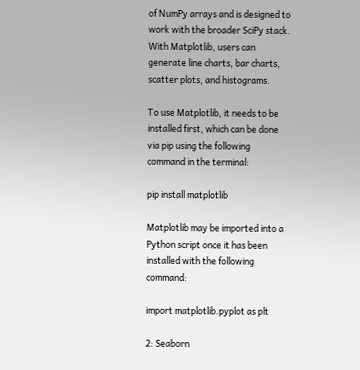of NumPy arrays and is designed to work with the broader SciPy stack. With Matplotlib, users can generate line charts, bar charts, scatter plots, and histograms.

To use Matplotlib, it needs to be installed first, which can be done via pip using the following command in the terminal:

pip install matplotlib

Matplotlib may be imported into a Python script once it has been installed with the following command:

import matplotlib.pyplot as plt

2: Seaborn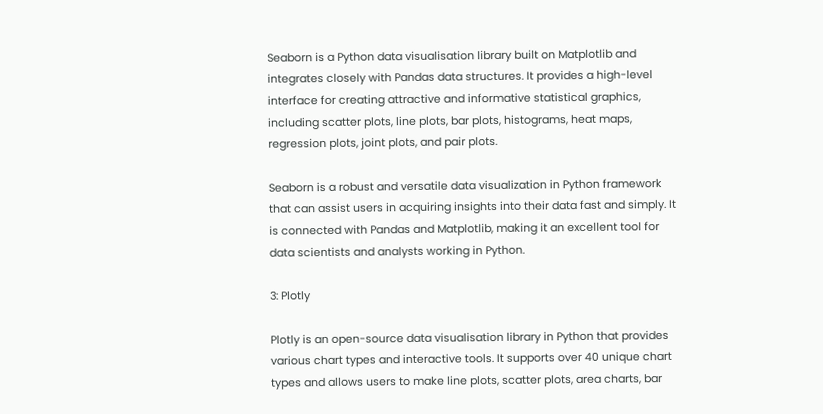Seaborn is a Python data visualisation library built on Matplotlib and integrates closely with Pandas data structures. It provides a high-level interface for creating attractive and informative statistical graphics, including scatter plots, line plots, bar plots, histograms, heat maps, regression plots, joint plots, and pair plots.

Seaborn is a robust and versatile data visualization in Python framework that can assist users in acquiring insights into their data fast and simply. It is connected with Pandas and Matplotlib, making it an excellent tool for data scientists and analysts working in Python.

3: Plotly

Plotly is an open-source data visualisation library in Python that provides various chart types and interactive tools. It supports over 40 unique chart types and allows users to make line plots, scatter plots, area charts, bar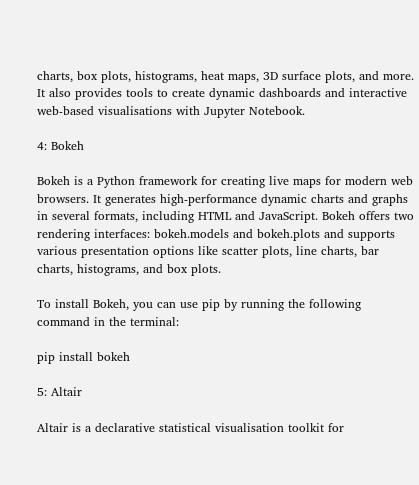charts, box plots, histograms, heat maps, 3D surface plots, and more. It also provides tools to create dynamic dashboards and interactive web-based visualisations with Jupyter Notebook.

4: Bokeh

Bokeh is a Python framework for creating live maps for modern web browsers. It generates high-performance dynamic charts and graphs in several formats, including HTML and JavaScript. Bokeh offers two rendering interfaces: bokeh.models and bokeh.plots and supports various presentation options like scatter plots, line charts, bar charts, histograms, and box plots.

To install Bokeh, you can use pip by running the following command in the terminal:

pip install bokeh

5: Altair

Altair is a declarative statistical visualisation toolkit for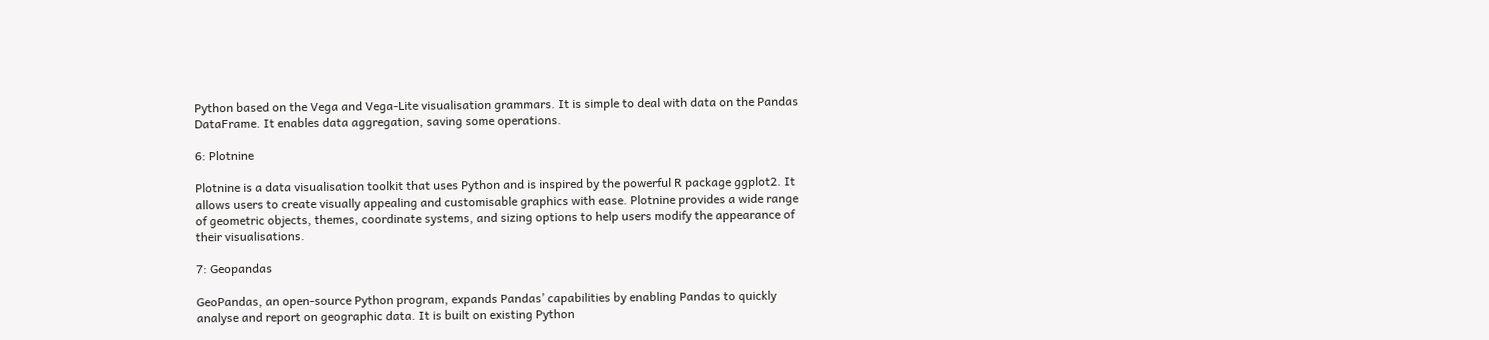Python based on the Vega and Vega-Lite visualisation grammars. It is simple to deal with data on the Pandas DataFrame. It enables data aggregation, saving some operations.

6: Plotnine

Plotnine is a data visualisation toolkit that uses Python and is inspired by the powerful R package ggplot2. It allows users to create visually appealing and customisable graphics with ease. Plotnine provides a wide range of geometric objects, themes, coordinate systems, and sizing options to help users modify the appearance of their visualisations.

7: Geopandas

GeoPandas, an open-source Python program, expands Pandas’ capabilities by enabling Pandas to quickly analyse and report on geographic data. It is built on existing Python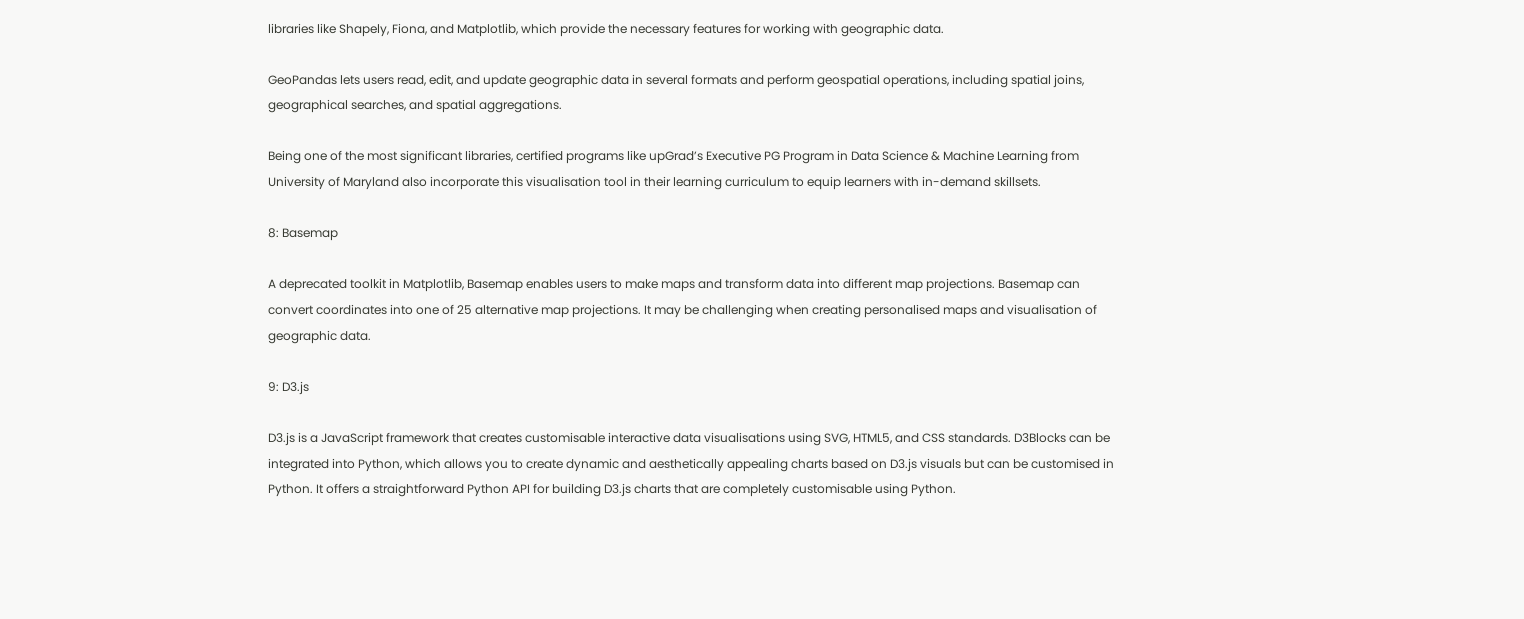libraries like Shapely, Fiona, and Matplotlib, which provide the necessary features for working with geographic data.

GeoPandas lets users read, edit, and update geographic data in several formats and perform geospatial operations, including spatial joins, geographical searches, and spatial aggregations.

Being one of the most significant libraries, certified programs like upGrad’s Executive PG Program in Data Science & Machine Learning from University of Maryland also incorporate this visualisation tool in their learning curriculum to equip learners with in-demand skillsets.

8: Basemap

A deprecated toolkit in Matplotlib, Basemap enables users to make maps and transform data into different map projections. Basemap can convert coordinates into one of 25 alternative map projections. It may be challenging when creating personalised maps and visualisation of geographic data.

9: D3.js

D3.js is a JavaScript framework that creates customisable interactive data visualisations using SVG, HTML5, and CSS standards. D3Blocks can be integrated into Python, which allows you to create dynamic and aesthetically appealing charts based on D3.js visuals but can be customised in Python. It offers a straightforward Python API for building D3.js charts that are completely customisable using Python.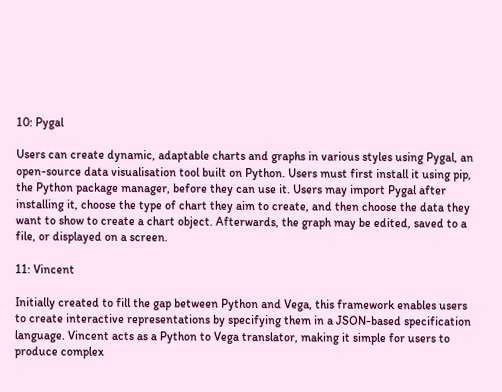10: Pygal

Users can create dynamic, adaptable charts and graphs in various styles using Pygal, an open-source data visualisation tool built on Python. Users must first install it using pip, the Python package manager, before they can use it. Users may import Pygal after installing it, choose the type of chart they aim to create, and then choose the data they want to show to create a chart object. Afterwards, the graph may be edited, saved to a file, or displayed on a screen.

11: Vincent

Initially created to fill the gap between Python and Vega, this framework enables users to create interactive representations by specifying them in a JSON-based specification language. Vincent acts as a Python to Vega translator, making it simple for users to produce complex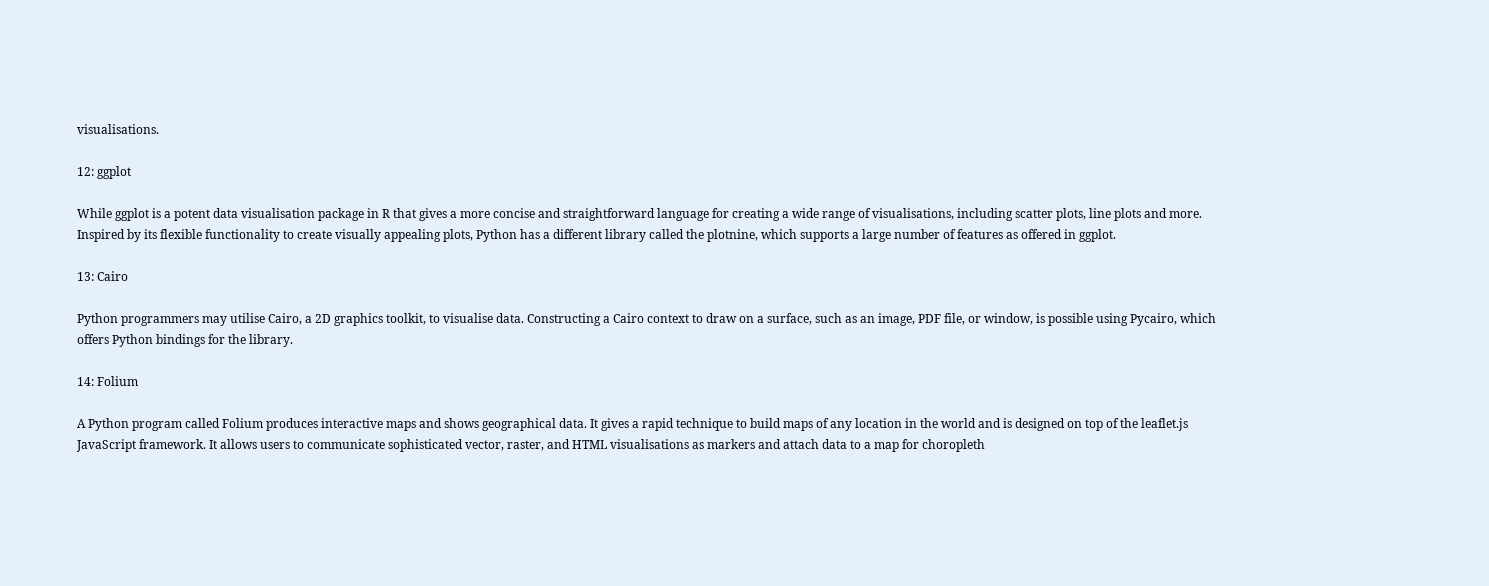visualisations.

12: ggplot

While ggplot is a potent data visualisation package in R that gives a more concise and straightforward language for creating a wide range of visualisations, including scatter plots, line plots and more. Inspired by its flexible functionality to create visually appealing plots, Python has a different library called the plotnine, which supports a large number of features as offered in ggplot.

13: Cairo

Python programmers may utilise Cairo, a 2D graphics toolkit, to visualise data. Constructing a Cairo context to draw on a surface, such as an image, PDF file, or window, is possible using Pycairo, which offers Python bindings for the library.

14: Folium

A Python program called Folium produces interactive maps and shows geographical data. It gives a rapid technique to build maps of any location in the world and is designed on top of the leaflet.js JavaScript framework. It allows users to communicate sophisticated vector, raster, and HTML visualisations as markers and attach data to a map for choropleth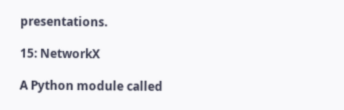presentations.

15: NetworkX

A Python module called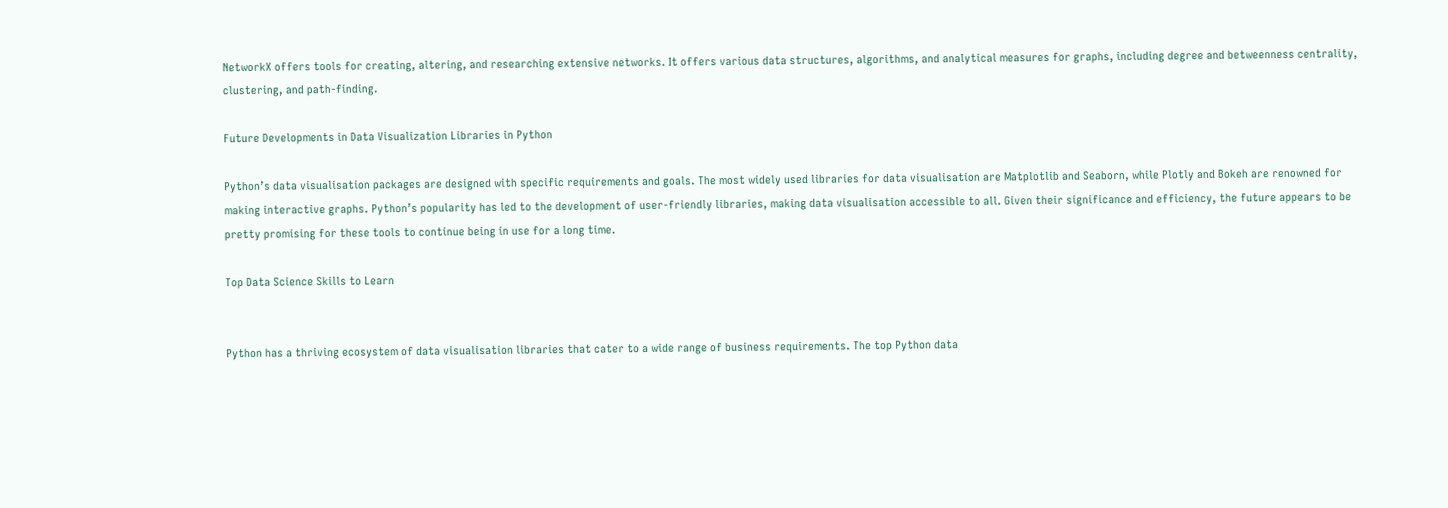NetworkX offers tools for creating, altering, and researching extensive networks. It offers various data structures, algorithms, and analytical measures for graphs, including degree and betweenness centrality, clustering, and path-finding.

Future Developments in Data Visualization Libraries in Python

Python’s data visualisation packages are designed with specific requirements and goals. The most widely used libraries for data visualisation are Matplotlib and Seaborn, while Plotly and Bokeh are renowned for making interactive graphs. Python’s popularity has led to the development of user-friendly libraries, making data visualisation accessible to all. Given their significance and efficiency, the future appears to be pretty promising for these tools to continue being in use for a long time.

Top Data Science Skills to Learn


Python has a thriving ecosystem of data visualisation libraries that cater to a wide range of business requirements. The top Python data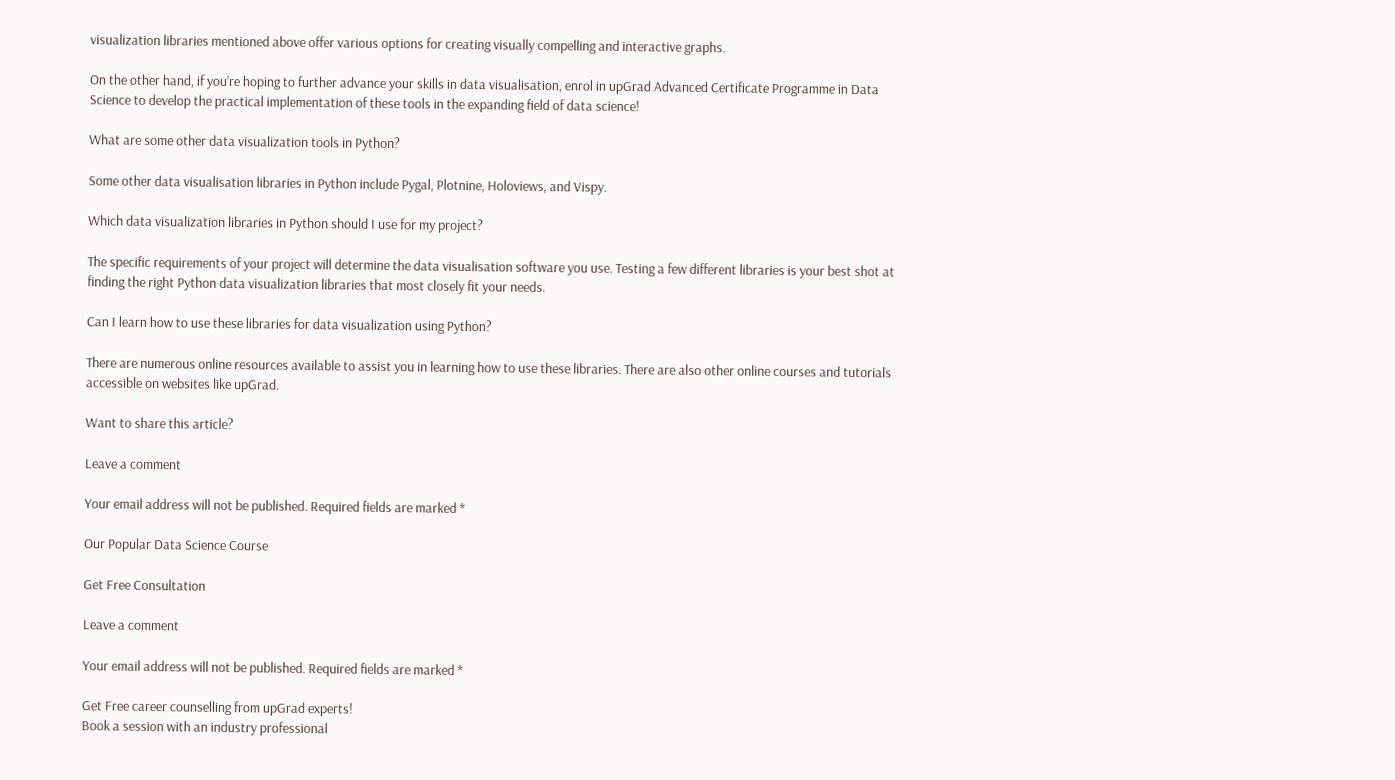visualization libraries mentioned above offer various options for creating visually compelling and interactive graphs.

On the other hand, if you’re hoping to further advance your skills in data visualisation, enrol in upGrad Advanced Certificate Programme in Data Science to develop the practical implementation of these tools in the expanding field of data science!

What are some other data visualization tools in Python?

Some other data visualisation libraries in Python include Pygal, Plotnine, Holoviews, and Vispy.

Which data visualization libraries in Python should I use for my project?

The specific requirements of your project will determine the data visualisation software you use. Testing a few different libraries is your best shot at finding the right Python data visualization libraries that most closely fit your needs.

Can I learn how to use these libraries for data visualization using Python?

There are numerous online resources available to assist you in learning how to use these libraries. There are also other online courses and tutorials accessible on websites like upGrad.

Want to share this article?

Leave a comment

Your email address will not be published. Required fields are marked *

Our Popular Data Science Course

Get Free Consultation

Leave a comment

Your email address will not be published. Required fields are marked *

Get Free career counselling from upGrad experts!
Book a session with an industry professional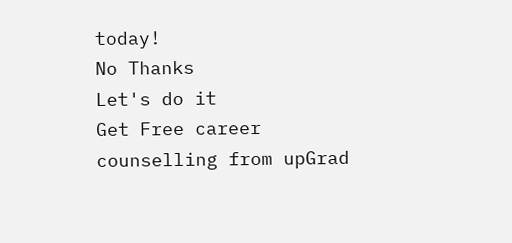today!
No Thanks
Let's do it
Get Free career counselling from upGrad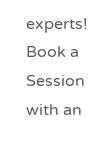experts!
Book a Session with an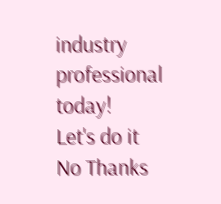industry professional today!
Let's do it
No Thanks